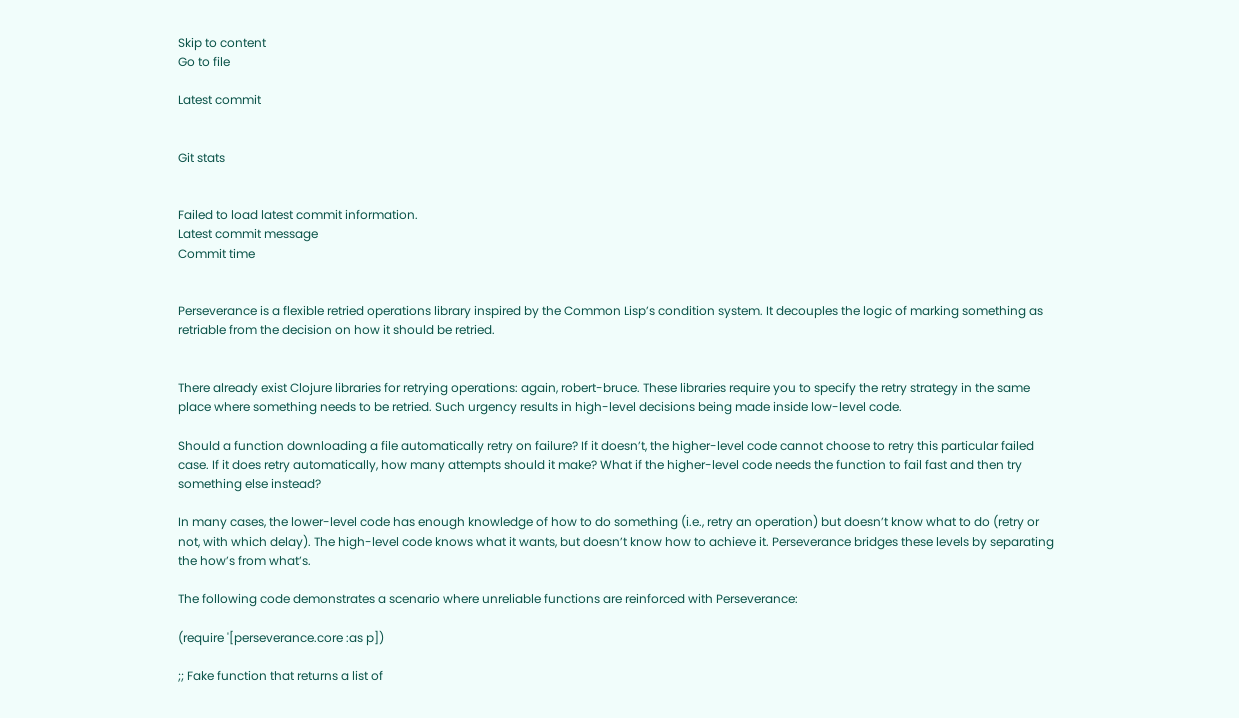Skip to content
Go to file

Latest commit


Git stats


Failed to load latest commit information.
Latest commit message
Commit time


Perseverance is a flexible retried operations library inspired by the Common Lisp’s condition system. It decouples the logic of marking something as retriable from the decision on how it should be retried.


There already exist Clojure libraries for retrying operations: again, robert-bruce. These libraries require you to specify the retry strategy in the same place where something needs to be retried. Such urgency results in high-level decisions being made inside low-level code.

Should a function downloading a file automatically retry on failure? If it doesn’t, the higher-level code cannot choose to retry this particular failed case. If it does retry automatically, how many attempts should it make? What if the higher-level code needs the function to fail fast and then try something else instead?

In many cases, the lower-level code has enough knowledge of how to do something (i.e., retry an operation) but doesn’t know what to do (retry or not, with which delay). The high-level code knows what it wants, but doesn’t know how to achieve it. Perseverance bridges these levels by separating the how’s from what’s.

The following code demonstrates a scenario where unreliable functions are reinforced with Perseverance:

(require '[perseverance.core :as p])

;; Fake function that returns a list of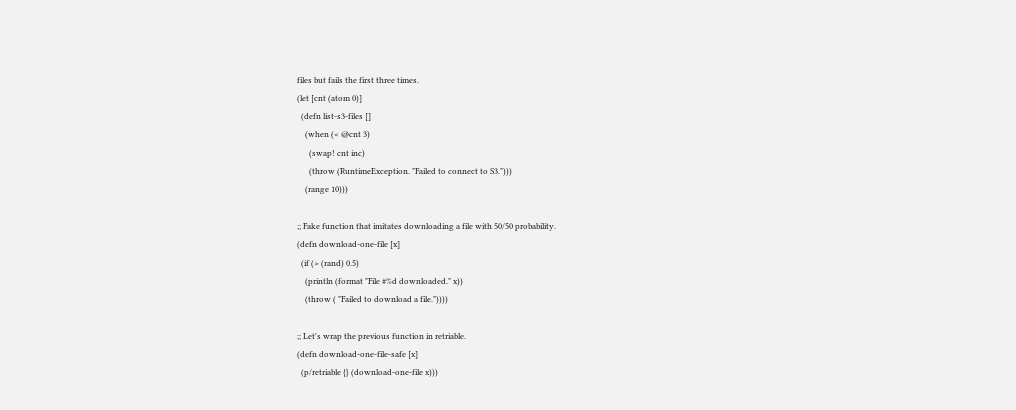files but fails the first three times.
(let [cnt (atom 0)]
  (defn list-s3-files []
    (when (< @cnt 3)
      (swap! cnt inc)
      (throw (RuntimeException. "Failed to connect to S3.")))
    (range 10)))

;; Fake function that imitates downloading a file with 50/50 probability.
(defn download-one-file [x]
  (if (> (rand) 0.5)
    (println (format "File #%d downloaded." x))
    (throw ( "Failed to download a file."))))

;; Let's wrap the previous function in retriable.
(defn download-one-file-safe [x]
  (p/retriable {} (download-one-file x)))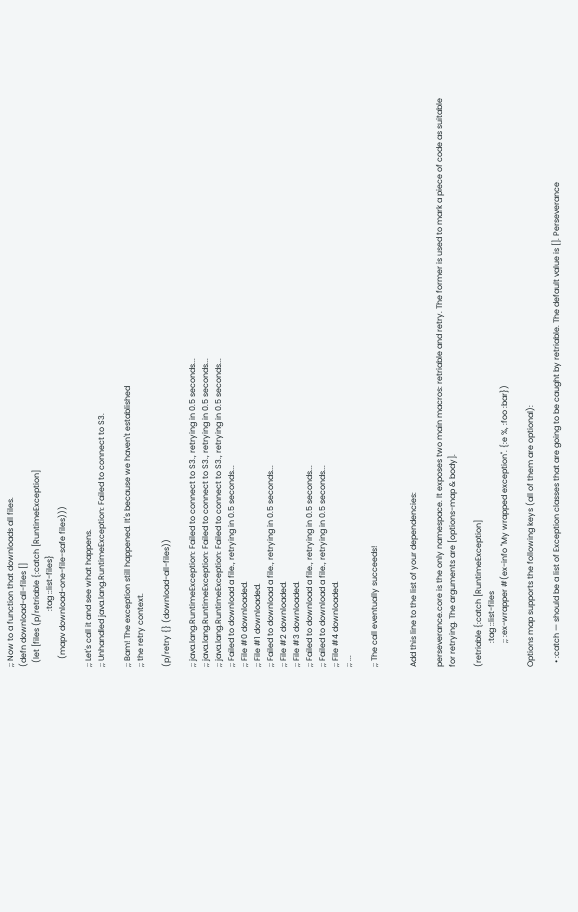;; Now to a function that downloads all files.
(defn download-all-files []
  (let [files (p/retriable {:catch [RuntimeException]
                            :tag ::list-files}
    (mapv download-one-file-safe files)))

;; Let's call it and see what happens.
;; Unhandled java.lang.RuntimeException: Failed to connect to S3.

;; Bam! The exception still happened. It's because we haven't established
;; the retry context.

(p/retry {} (download-all-files))

;; java.lang.RuntimeException: Failed to connect to S3., retrying in 0.5 seconds...
;; java.lang.RuntimeException: Failed to connect to S3., retrying in 0.5 seconds...
;; java.lang.RuntimeException: Failed to connect to S3., retrying in 0.5 seconds...
;; Failed to download a file., retrying in 0.5 seconds...
;; File #0 downloaded.
;; File #1 downloaded.
;; Failed to download a file., retrying in 0.5 seconds...
;; File #2 downloaded.
;; File #3 downloaded.
;; Failed to download a file., retrying in 0.5 seconds...
;; Failed to download a file., retrying in 0.5 seconds...
;; File #4 downloaded.
;; ...

;; The call eventually succeeds!


Add this line to the list of your dependencies:

perseverance.core is the only namespace. It exposes two main macros: retriable and retry. The former is used to mark a piece of code as suitable for retrying. The arguments are [options-map & body].

(retriable {:catch [RuntimeException]
            :tag ::list-files
            ;; :ex-wrapper #(ex-info "My wrapped exception". {:e %, :foo :bar})

Options map supports the following keys (all of them are optional):

  • :catch — should be a list of Exception classes that are going to be caught by retriable. The default value is []. Perseverance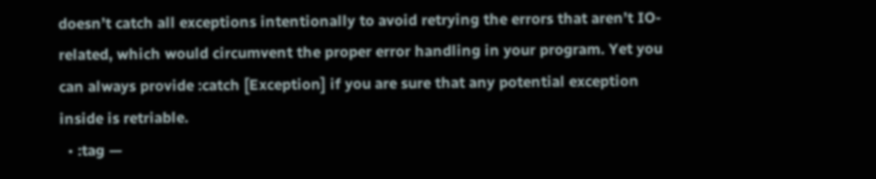doesn’t catch all exceptions intentionally to avoid retrying the errors that aren’t IO-related, which would circumvent the proper error handling in your program. Yet you can always provide :catch [Exception] if you are sure that any potential exception inside is retriable.
  • :tag —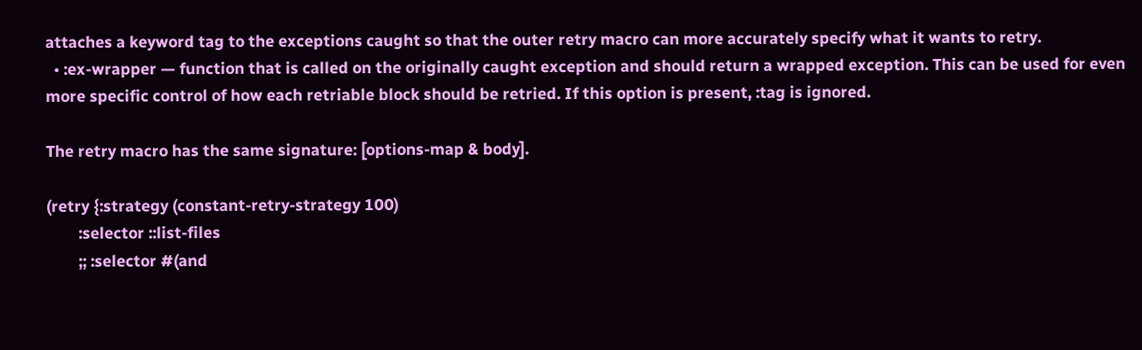attaches a keyword tag to the exceptions caught so that the outer retry macro can more accurately specify what it wants to retry.
  • :ex-wrapper — function that is called on the originally caught exception and should return a wrapped exception. This can be used for even more specific control of how each retriable block should be retried. If this option is present, :tag is ignored.

The retry macro has the same signature: [options-map & body].

(retry {:strategy (constant-retry-strategy 100)
        :selector ::list-files
        ;; :selector #(and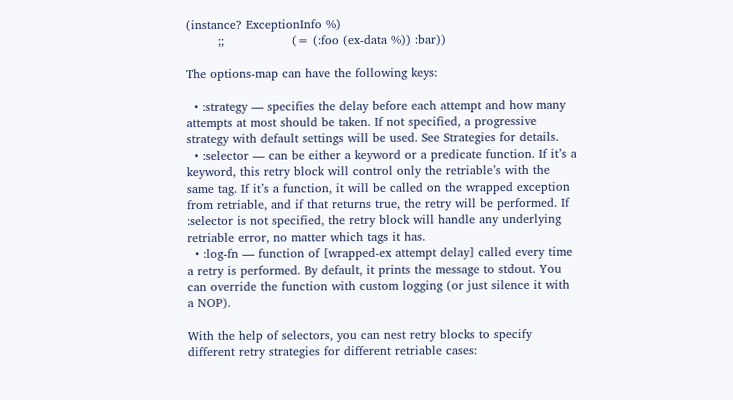(instance? ExceptionInfo %)
        ;;                 (= (:foo (ex-data %)) :bar))

The options-map can have the following keys:

  • :strategy — specifies the delay before each attempt and how many attempts at most should be taken. If not specified, a progressive strategy with default settings will be used. See Strategies for details.
  • :selector — can be either a keyword or a predicate function. If it’s a keyword, this retry block will control only the retriable’s with the same tag. If it’s a function, it will be called on the wrapped exception from retriable, and if that returns true, the retry will be performed. If :selector is not specified, the retry block will handle any underlying retriable error, no matter which tags it has.
  • :log-fn — function of [wrapped-ex attempt delay] called every time a retry is performed. By default, it prints the message to stdout. You can override the function with custom logging (or just silence it with a NOP).

With the help of selectors, you can nest retry blocks to specify different retry strategies for different retriable cases: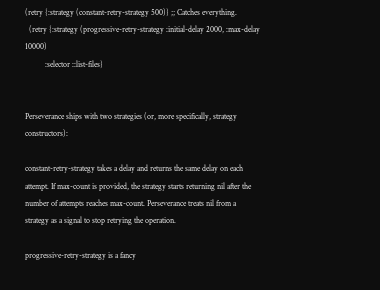(retry {:strategy (constant-retry-strategy 500)} ;; Catches everything.
  (retry {:strategy (progressive-retry-strategy :initial-delay 2000, :max-delay 10000)
          :selector ::list-files}


Perseverance ships with two strategies (or, more specifically, strategy constructors):

constant-retry-strategy takes a delay and returns the same delay on each attempt. If max-count is provided, the strategy starts returning nil after the number of attempts reaches max-count. Perseverance treats nil from a strategy as a signal to stop retrying the operation.

progressive-retry-strategy is a fancy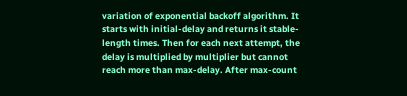variation of exponential backoff algorithm. It starts with initial-delay and returns it stable-length times. Then for each next attempt, the delay is multiplied by multiplier but cannot reach more than max-delay. After max-count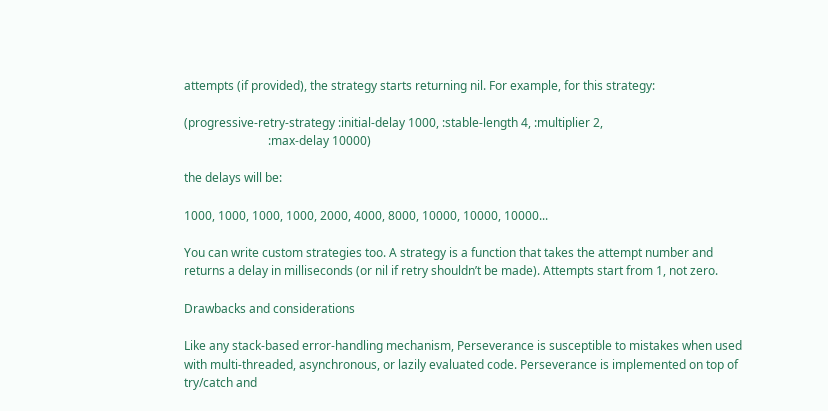attempts (if provided), the strategy starts returning nil. For example, for this strategy:

(progressive-retry-strategy :initial-delay 1000, :stable-length 4, :multiplier 2,
                            :max-delay 10000)

the delays will be:

1000, 1000, 1000, 1000, 2000, 4000, 8000, 10000, 10000, 10000...

You can write custom strategies too. A strategy is a function that takes the attempt number and returns a delay in milliseconds (or nil if retry shouldn’t be made). Attempts start from 1, not zero.

Drawbacks and considerations

Like any stack-based error-handling mechanism, Perseverance is susceptible to mistakes when used with multi-threaded, asynchronous, or lazily evaluated code. Perseverance is implemented on top of try/catch and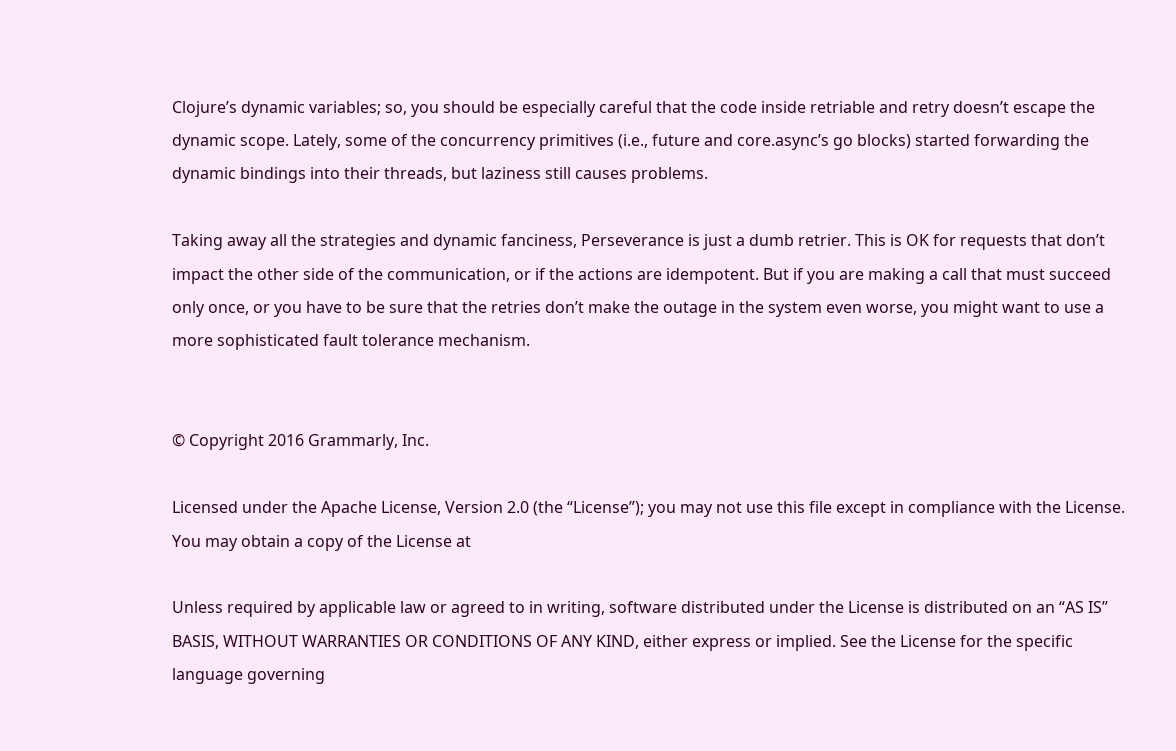Clojure’s dynamic variables; so, you should be especially careful that the code inside retriable and retry doesn’t escape the dynamic scope. Lately, some of the concurrency primitives (i.e., future and core.async’s go blocks) started forwarding the dynamic bindings into their threads, but laziness still causes problems.

Taking away all the strategies and dynamic fanciness, Perseverance is just a dumb retrier. This is OK for requests that don’t impact the other side of the communication, or if the actions are idempotent. But if you are making a call that must succeed only once, or you have to be sure that the retries don’t make the outage in the system even worse, you might want to use a more sophisticated fault tolerance mechanism.


© Copyright 2016 Grammarly, Inc.

Licensed under the Apache License, Version 2.0 (the “License”); you may not use this file except in compliance with the License. You may obtain a copy of the License at

Unless required by applicable law or agreed to in writing, software distributed under the License is distributed on an “AS IS” BASIS, WITHOUT WARRANTIES OR CONDITIONS OF ANY KIND, either express or implied. See the License for the specific language governing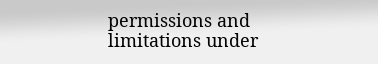permissions and limitations under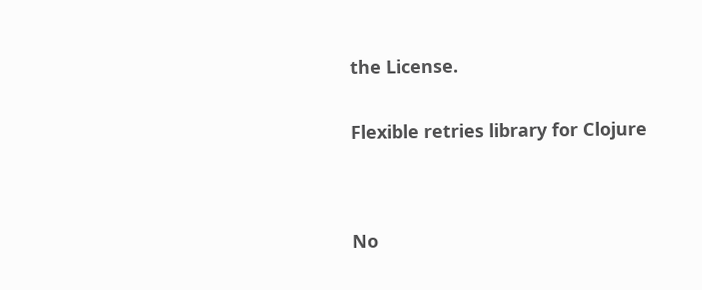the License.


Flexible retries library for Clojure




No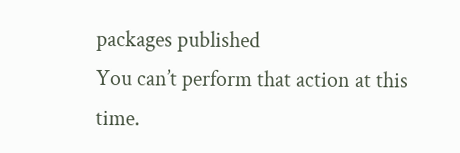packages published
You can’t perform that action at this time.